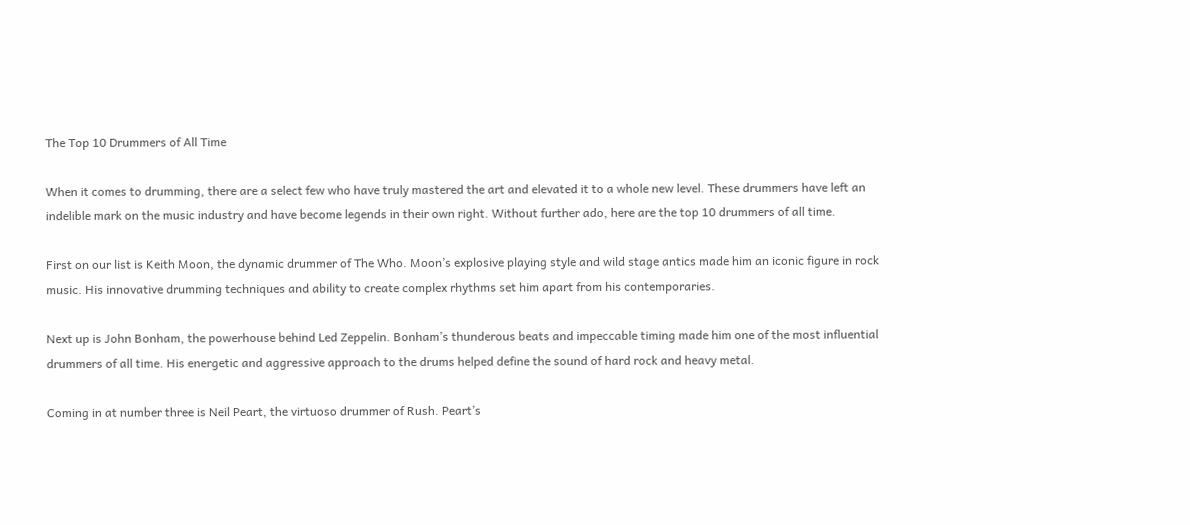The Top 10 Drummers of All Time

When it comes to drumming, there are a select few who have truly mastered the art and elevated it to a whole new level. These drummers have left an indelible mark on the music industry and have become legends in their own right. Without further ado, here are the top 10 drummers of all time.

First on our list is Keith Moon, the dynamic drummer of The Who. Moon’s explosive playing style and wild stage antics made him an iconic figure in rock music. His innovative drumming techniques and ability to create complex rhythms set him apart from his contemporaries.

Next up is John Bonham, the powerhouse behind Led Zeppelin. Bonham’s thunderous beats and impeccable timing made him one of the most influential drummers of all time. His energetic and aggressive approach to the drums helped define the sound of hard rock and heavy metal.

Coming in at number three is Neil Peart, the virtuoso drummer of Rush. Peart’s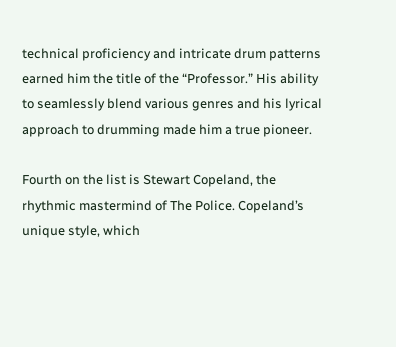technical proficiency and intricate drum patterns earned him the title of the “Professor.” His ability to seamlessly blend various genres and his lyrical approach to drumming made him a true pioneer.

Fourth on the list is Stewart Copeland, the rhythmic mastermind of The Police. Copeland’s unique style, which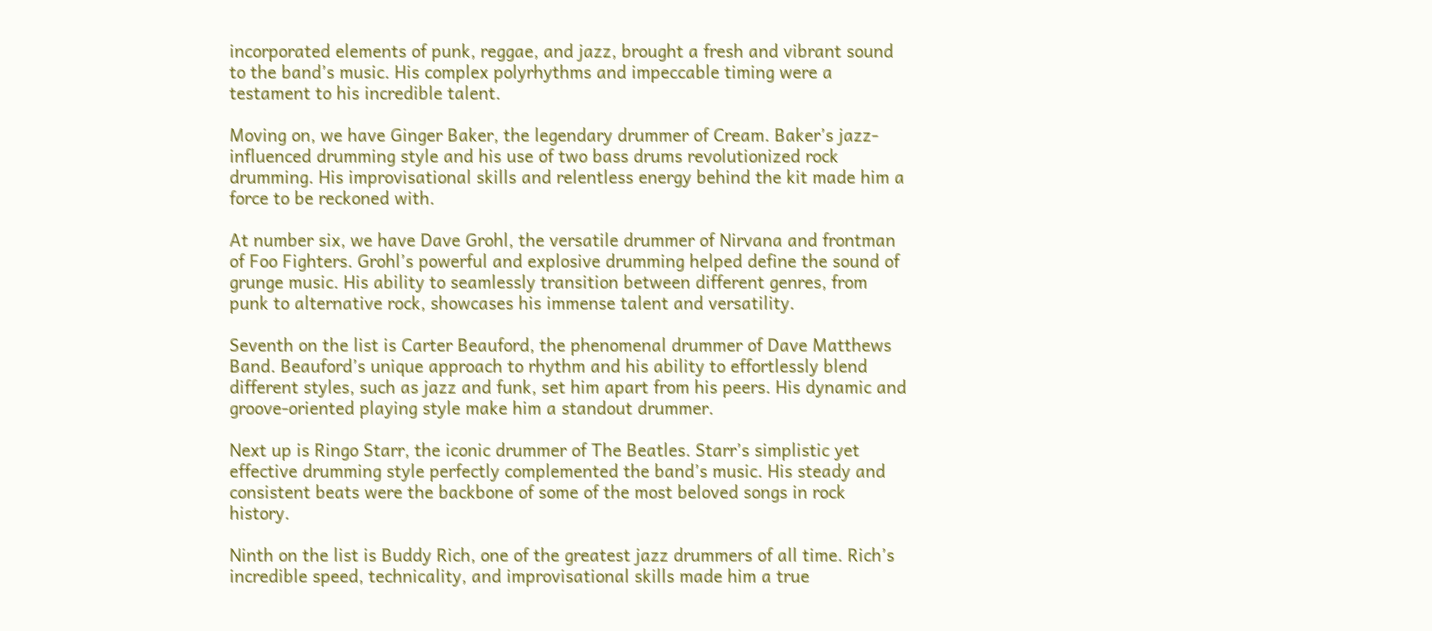incorporated elements of punk, reggae, and jazz, brought a fresh and vibrant sound to the band’s music. His complex polyrhythms and impeccable timing were a testament to his incredible talent.

Moving on, we have Ginger Baker, the legendary drummer of Cream. Baker’s jazz-influenced drumming style and his use of two bass drums revolutionized rock drumming. His improvisational skills and relentless energy behind the kit made him a force to be reckoned with.

At number six, we have Dave Grohl, the versatile drummer of Nirvana and frontman of Foo Fighters. Grohl’s powerful and explosive drumming helped define the sound of grunge music. His ability to seamlessly transition between different genres, from punk to alternative rock, showcases his immense talent and versatility.

Seventh on the list is Carter Beauford, the phenomenal drummer of Dave Matthews Band. Beauford’s unique approach to rhythm and his ability to effortlessly blend different styles, such as jazz and funk, set him apart from his peers. His dynamic and groove-oriented playing style make him a standout drummer.

Next up is Ringo Starr, the iconic drummer of The Beatles. Starr’s simplistic yet effective drumming style perfectly complemented the band’s music. His steady and consistent beats were the backbone of some of the most beloved songs in rock history.

Ninth on the list is Buddy Rich, one of the greatest jazz drummers of all time. Rich’s incredible speed, technicality, and improvisational skills made him a true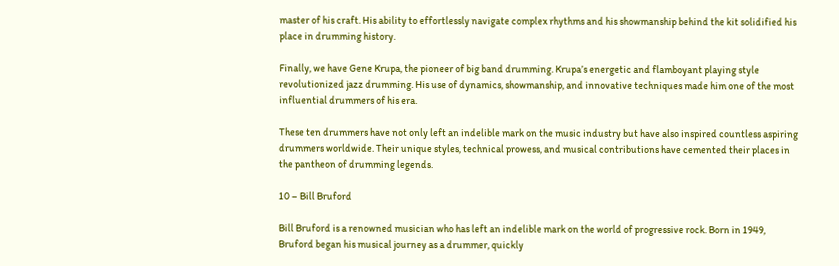master of his craft. His ability to effortlessly navigate complex rhythms and his showmanship behind the kit solidified his place in drumming history.

Finally, we have Gene Krupa, the pioneer of big band drumming. Krupa’s energetic and flamboyant playing style revolutionized jazz drumming. His use of dynamics, showmanship, and innovative techniques made him one of the most influential drummers of his era.

These ten drummers have not only left an indelible mark on the music industry but have also inspired countless aspiring drummers worldwide. Their unique styles, technical prowess, and musical contributions have cemented their places in the pantheon of drumming legends.

10 – Bill Bruford

Bill Bruford is a renowned musician who has left an indelible mark on the world of progressive rock. Born in 1949, Bruford began his musical journey as a drummer, quickly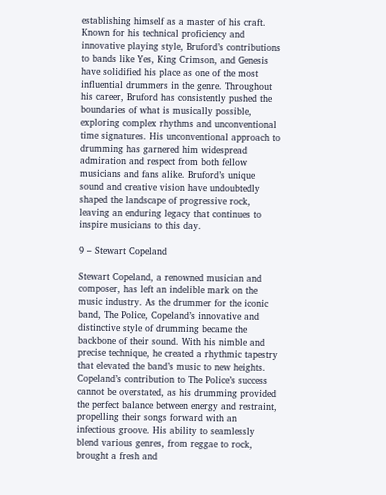establishing himself as a master of his craft. Known for his technical proficiency and innovative playing style, Bruford’s contributions to bands like Yes, King Crimson, and Genesis have solidified his place as one of the most influential drummers in the genre. Throughout his career, Bruford has consistently pushed the boundaries of what is musically possible, exploring complex rhythms and unconventional time signatures. His unconventional approach to drumming has garnered him widespread admiration and respect from both fellow musicians and fans alike. Bruford’s unique sound and creative vision have undoubtedly shaped the landscape of progressive rock, leaving an enduring legacy that continues to inspire musicians to this day.

9 – Stewart Copeland

Stewart Copeland, a renowned musician and composer, has left an indelible mark on the music industry. As the drummer for the iconic band, The Police, Copeland’s innovative and distinctive style of drumming became the backbone of their sound. With his nimble and precise technique, he created a rhythmic tapestry that elevated the band’s music to new heights. Copeland’s contribution to The Police’s success cannot be overstated, as his drumming provided the perfect balance between energy and restraint, propelling their songs forward with an infectious groove. His ability to seamlessly blend various genres, from reggae to rock, brought a fresh and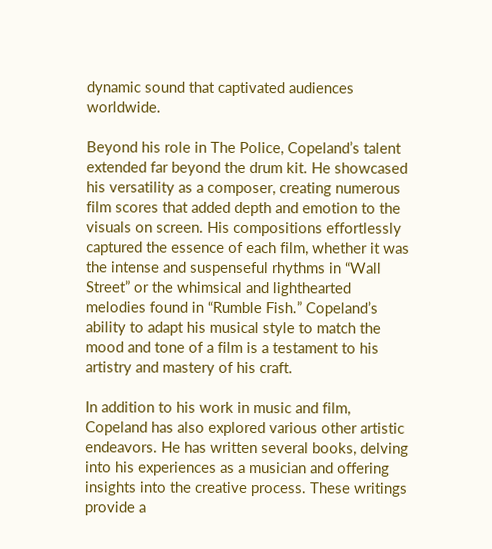dynamic sound that captivated audiences worldwide.

Beyond his role in The Police, Copeland’s talent extended far beyond the drum kit. He showcased his versatility as a composer, creating numerous film scores that added depth and emotion to the visuals on screen. His compositions effortlessly captured the essence of each film, whether it was the intense and suspenseful rhythms in “Wall Street” or the whimsical and lighthearted melodies found in “Rumble Fish.” Copeland’s ability to adapt his musical style to match the mood and tone of a film is a testament to his artistry and mastery of his craft.

In addition to his work in music and film, Copeland has also explored various other artistic endeavors. He has written several books, delving into his experiences as a musician and offering insights into the creative process. These writings provide a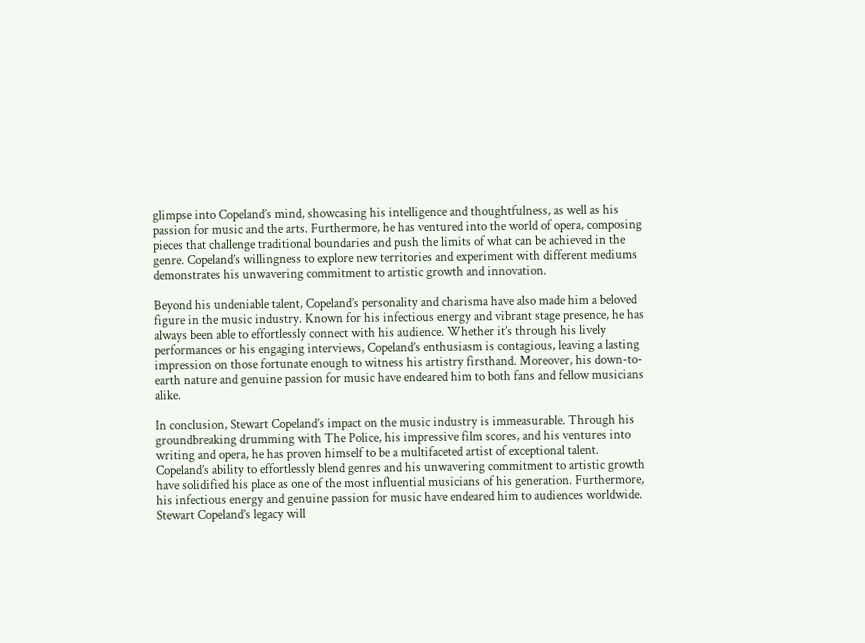glimpse into Copeland’s mind, showcasing his intelligence and thoughtfulness, as well as his passion for music and the arts. Furthermore, he has ventured into the world of opera, composing pieces that challenge traditional boundaries and push the limits of what can be achieved in the genre. Copeland’s willingness to explore new territories and experiment with different mediums demonstrates his unwavering commitment to artistic growth and innovation.

Beyond his undeniable talent, Copeland’s personality and charisma have also made him a beloved figure in the music industry. Known for his infectious energy and vibrant stage presence, he has always been able to effortlessly connect with his audience. Whether it’s through his lively performances or his engaging interviews, Copeland’s enthusiasm is contagious, leaving a lasting impression on those fortunate enough to witness his artistry firsthand. Moreover, his down-to-earth nature and genuine passion for music have endeared him to both fans and fellow musicians alike.

In conclusion, Stewart Copeland’s impact on the music industry is immeasurable. Through his groundbreaking drumming with The Police, his impressive film scores, and his ventures into writing and opera, he has proven himself to be a multifaceted artist of exceptional talent. Copeland’s ability to effortlessly blend genres and his unwavering commitment to artistic growth have solidified his place as one of the most influential musicians of his generation. Furthermore, his infectious energy and genuine passion for music have endeared him to audiences worldwide. Stewart Copeland’s legacy will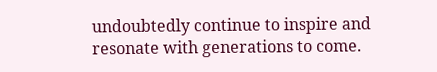undoubtedly continue to inspire and resonate with generations to come.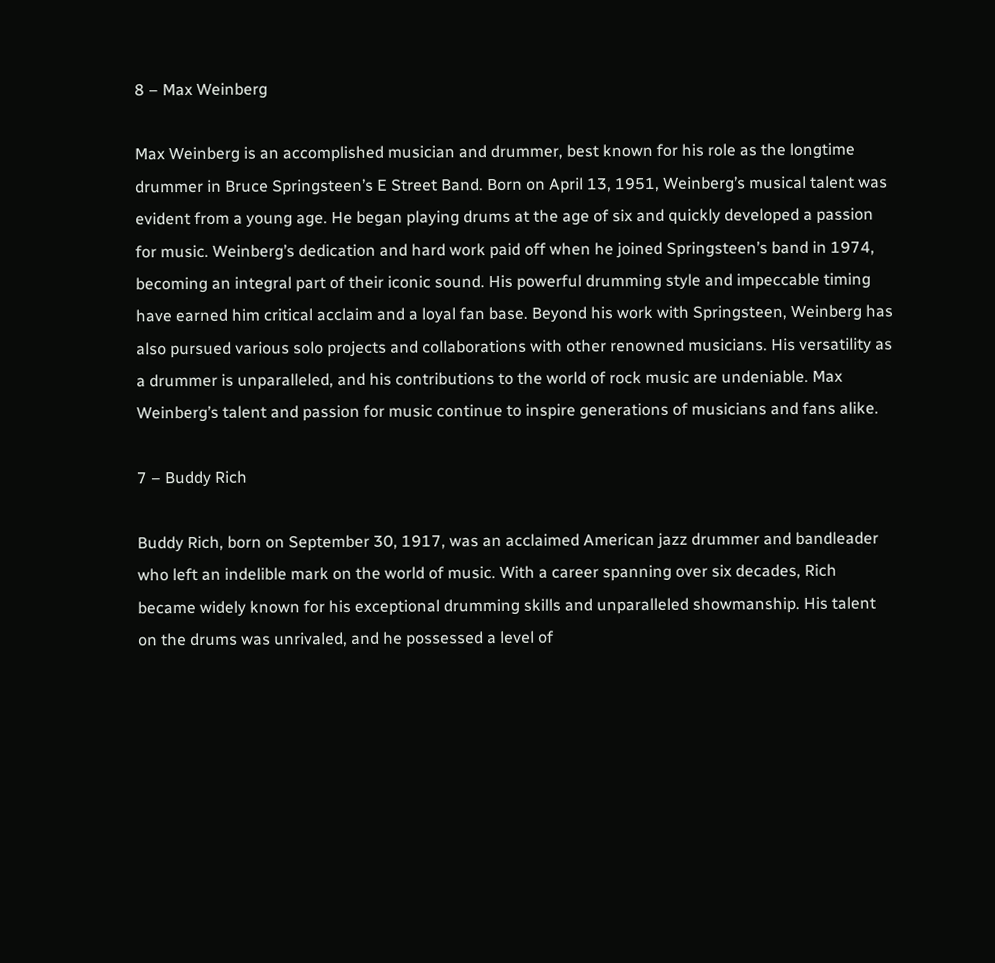8 – Max Weinberg

Max Weinberg is an accomplished musician and drummer, best known for his role as the longtime drummer in Bruce Springsteen’s E Street Band. Born on April 13, 1951, Weinberg’s musical talent was evident from a young age. He began playing drums at the age of six and quickly developed a passion for music. Weinberg’s dedication and hard work paid off when he joined Springsteen’s band in 1974, becoming an integral part of their iconic sound. His powerful drumming style and impeccable timing have earned him critical acclaim and a loyal fan base. Beyond his work with Springsteen, Weinberg has also pursued various solo projects and collaborations with other renowned musicians. His versatility as a drummer is unparalleled, and his contributions to the world of rock music are undeniable. Max Weinberg’s talent and passion for music continue to inspire generations of musicians and fans alike.

7 – Buddy Rich

Buddy Rich, born on September 30, 1917, was an acclaimed American jazz drummer and bandleader who left an indelible mark on the world of music. With a career spanning over six decades, Rich became widely known for his exceptional drumming skills and unparalleled showmanship. His talent on the drums was unrivaled, and he possessed a level of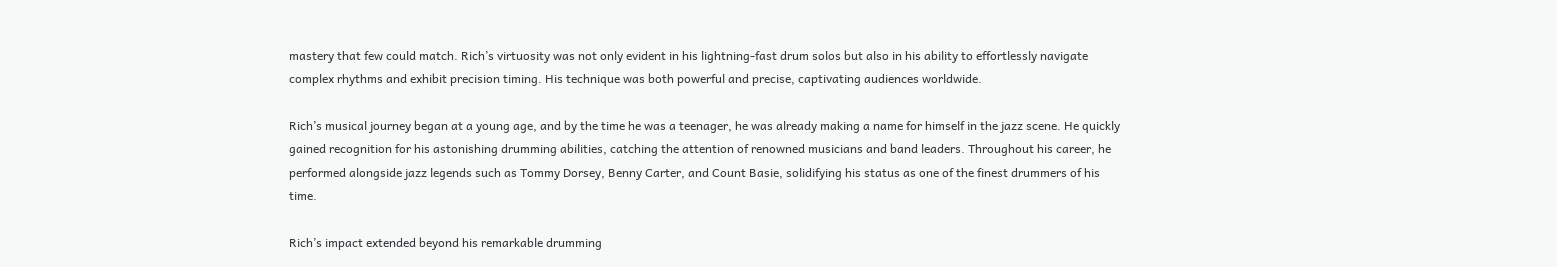mastery that few could match. Rich’s virtuosity was not only evident in his lightning-fast drum solos but also in his ability to effortlessly navigate complex rhythms and exhibit precision timing. His technique was both powerful and precise, captivating audiences worldwide.

Rich’s musical journey began at a young age, and by the time he was a teenager, he was already making a name for himself in the jazz scene. He quickly gained recognition for his astonishing drumming abilities, catching the attention of renowned musicians and band leaders. Throughout his career, he performed alongside jazz legends such as Tommy Dorsey, Benny Carter, and Count Basie, solidifying his status as one of the finest drummers of his time.

Rich’s impact extended beyond his remarkable drumming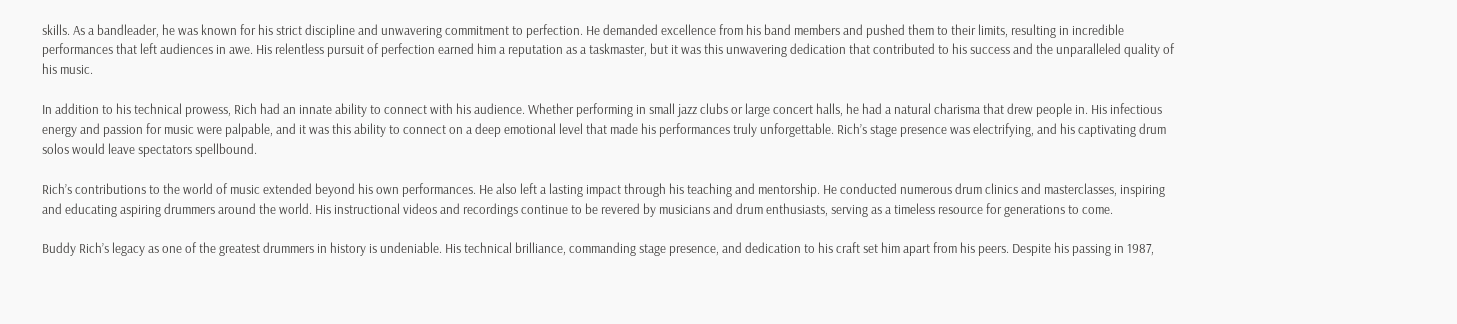skills. As a bandleader, he was known for his strict discipline and unwavering commitment to perfection. He demanded excellence from his band members and pushed them to their limits, resulting in incredible performances that left audiences in awe. His relentless pursuit of perfection earned him a reputation as a taskmaster, but it was this unwavering dedication that contributed to his success and the unparalleled quality of his music.

In addition to his technical prowess, Rich had an innate ability to connect with his audience. Whether performing in small jazz clubs or large concert halls, he had a natural charisma that drew people in. His infectious energy and passion for music were palpable, and it was this ability to connect on a deep emotional level that made his performances truly unforgettable. Rich’s stage presence was electrifying, and his captivating drum solos would leave spectators spellbound.

Rich’s contributions to the world of music extended beyond his own performances. He also left a lasting impact through his teaching and mentorship. He conducted numerous drum clinics and masterclasses, inspiring and educating aspiring drummers around the world. His instructional videos and recordings continue to be revered by musicians and drum enthusiasts, serving as a timeless resource for generations to come.

Buddy Rich’s legacy as one of the greatest drummers in history is undeniable. His technical brilliance, commanding stage presence, and dedication to his craft set him apart from his peers. Despite his passing in 1987,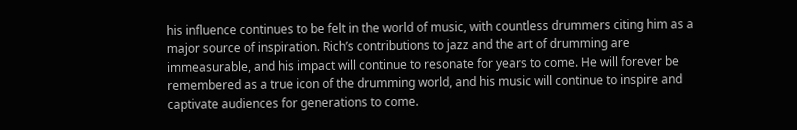his influence continues to be felt in the world of music, with countless drummers citing him as a major source of inspiration. Rich’s contributions to jazz and the art of drumming are immeasurable, and his impact will continue to resonate for years to come. He will forever be remembered as a true icon of the drumming world, and his music will continue to inspire and captivate audiences for generations to come.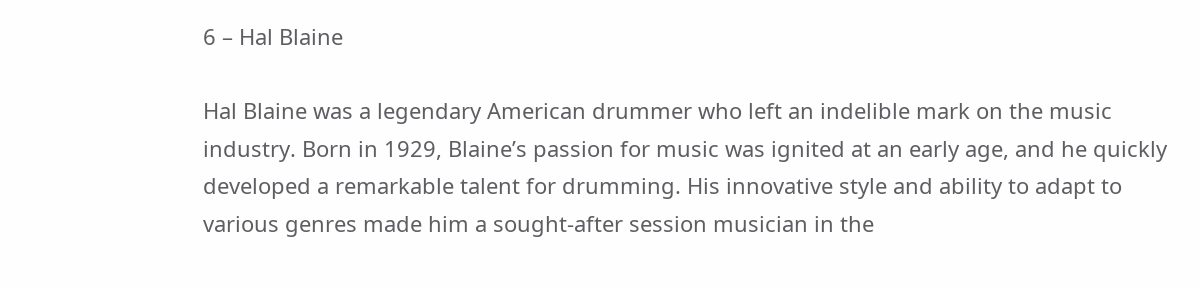6 – Hal Blaine

Hal Blaine was a legendary American drummer who left an indelible mark on the music industry. Born in 1929, Blaine’s passion for music was ignited at an early age, and he quickly developed a remarkable talent for drumming. His innovative style and ability to adapt to various genres made him a sought-after session musician in the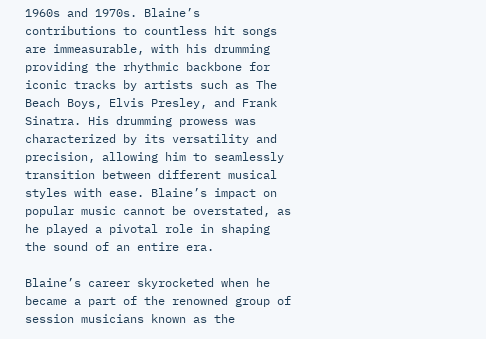1960s and 1970s. Blaine’s contributions to countless hit songs are immeasurable, with his drumming providing the rhythmic backbone for iconic tracks by artists such as The Beach Boys, Elvis Presley, and Frank Sinatra. His drumming prowess was characterized by its versatility and precision, allowing him to seamlessly transition between different musical styles with ease. Blaine’s impact on popular music cannot be overstated, as he played a pivotal role in shaping the sound of an entire era.

Blaine’s career skyrocketed when he became a part of the renowned group of session musicians known as the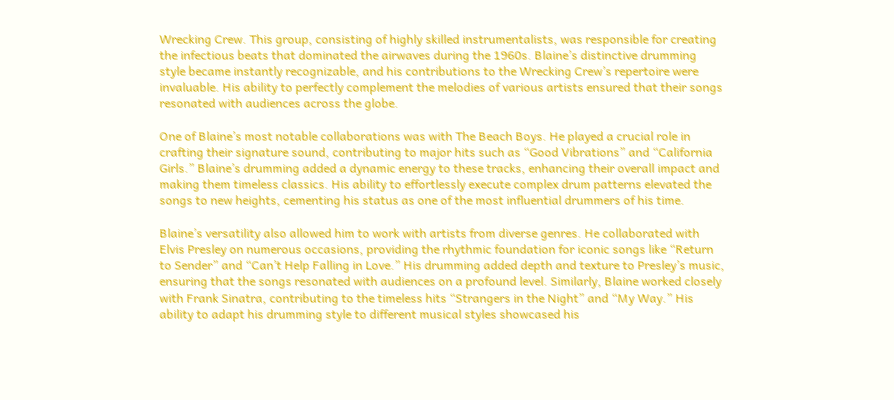Wrecking Crew. This group, consisting of highly skilled instrumentalists, was responsible for creating the infectious beats that dominated the airwaves during the 1960s. Blaine’s distinctive drumming style became instantly recognizable, and his contributions to the Wrecking Crew’s repertoire were invaluable. His ability to perfectly complement the melodies of various artists ensured that their songs resonated with audiences across the globe.

One of Blaine’s most notable collaborations was with The Beach Boys. He played a crucial role in crafting their signature sound, contributing to major hits such as “Good Vibrations” and “California Girls.” Blaine’s drumming added a dynamic energy to these tracks, enhancing their overall impact and making them timeless classics. His ability to effortlessly execute complex drum patterns elevated the songs to new heights, cementing his status as one of the most influential drummers of his time.

Blaine’s versatility also allowed him to work with artists from diverse genres. He collaborated with Elvis Presley on numerous occasions, providing the rhythmic foundation for iconic songs like “Return to Sender” and “Can’t Help Falling in Love.” His drumming added depth and texture to Presley’s music, ensuring that the songs resonated with audiences on a profound level. Similarly, Blaine worked closely with Frank Sinatra, contributing to the timeless hits “Strangers in the Night” and “My Way.” His ability to adapt his drumming style to different musical styles showcased his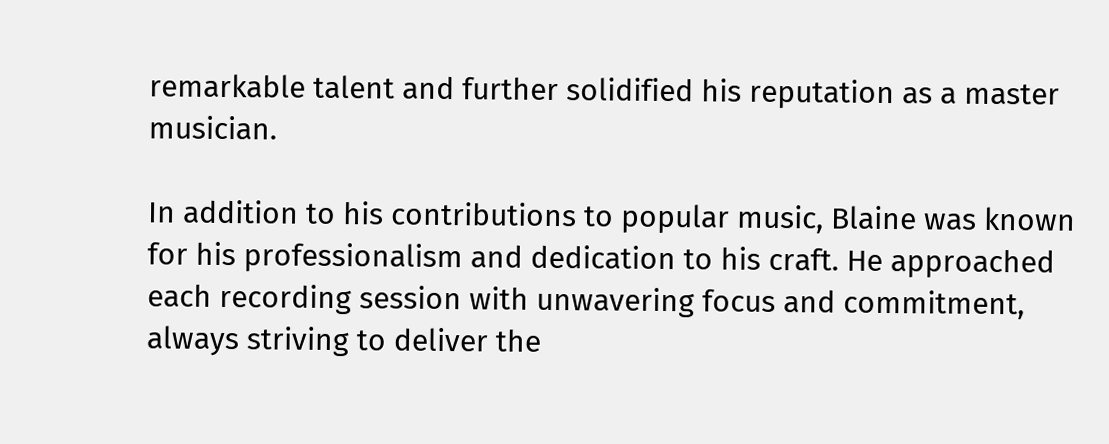remarkable talent and further solidified his reputation as a master musician.

In addition to his contributions to popular music, Blaine was known for his professionalism and dedication to his craft. He approached each recording session with unwavering focus and commitment, always striving to deliver the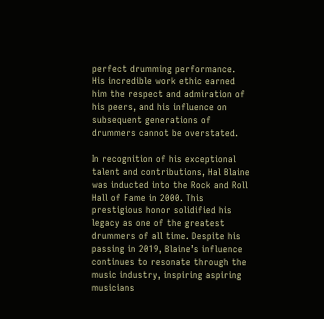perfect drumming performance. His incredible work ethic earned him the respect and admiration of his peers, and his influence on subsequent generations of drummers cannot be overstated.

In recognition of his exceptional talent and contributions, Hal Blaine was inducted into the Rock and Roll Hall of Fame in 2000. This prestigious honor solidified his legacy as one of the greatest drummers of all time. Despite his passing in 2019, Blaine’s influence continues to resonate through the music industry, inspiring aspiring musicians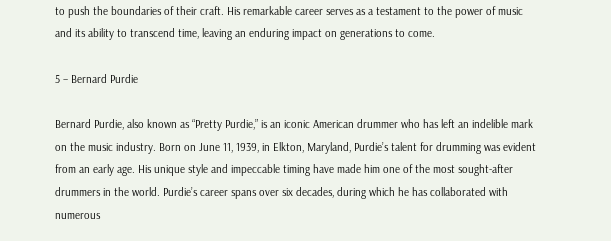to push the boundaries of their craft. His remarkable career serves as a testament to the power of music and its ability to transcend time, leaving an enduring impact on generations to come.

5 – Bernard Purdie

Bernard Purdie, also known as “Pretty Purdie,” is an iconic American drummer who has left an indelible mark on the music industry. Born on June 11, 1939, in Elkton, Maryland, Purdie’s talent for drumming was evident from an early age. His unique style and impeccable timing have made him one of the most sought-after drummers in the world. Purdie’s career spans over six decades, during which he has collaborated with numerous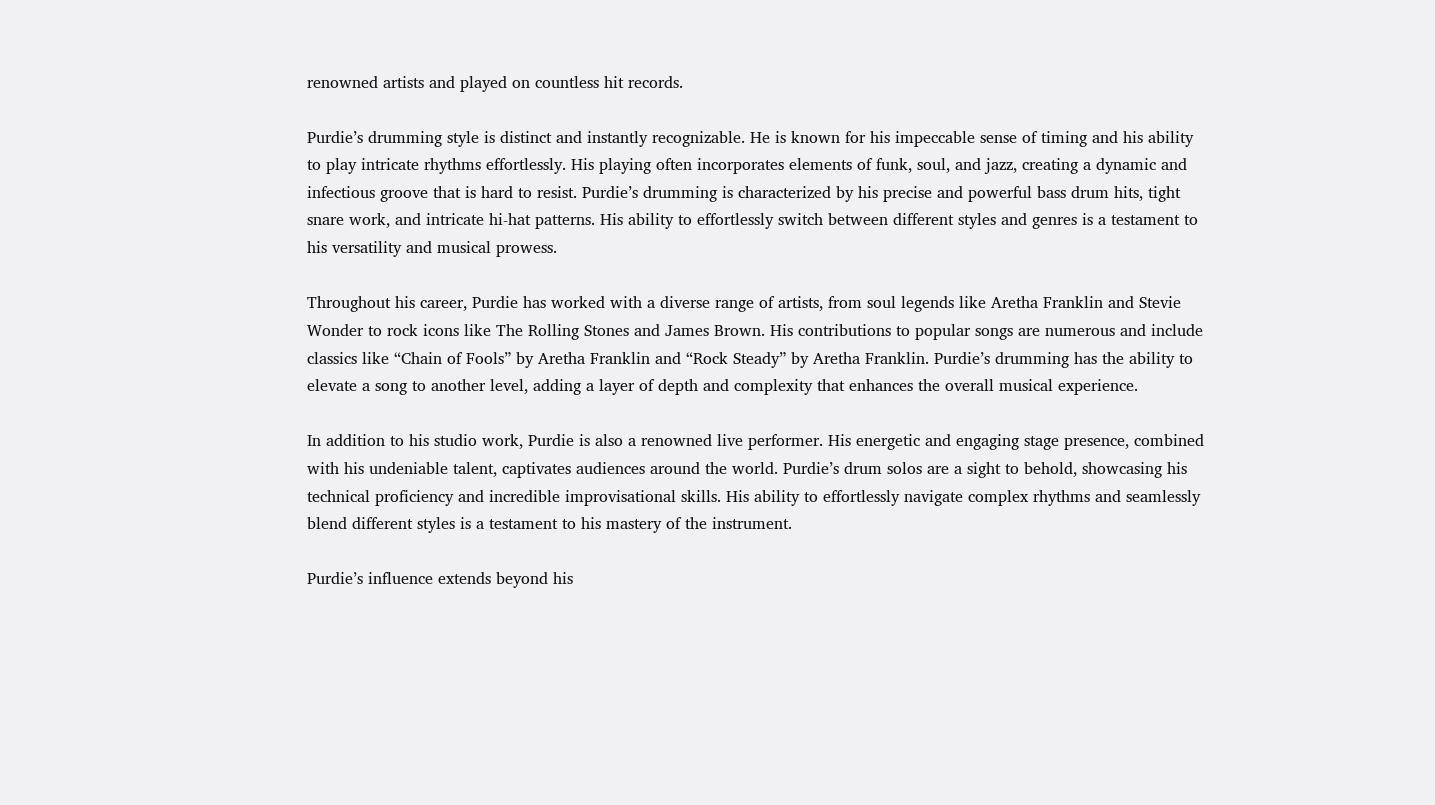renowned artists and played on countless hit records.

Purdie’s drumming style is distinct and instantly recognizable. He is known for his impeccable sense of timing and his ability to play intricate rhythms effortlessly. His playing often incorporates elements of funk, soul, and jazz, creating a dynamic and infectious groove that is hard to resist. Purdie’s drumming is characterized by his precise and powerful bass drum hits, tight snare work, and intricate hi-hat patterns. His ability to effortlessly switch between different styles and genres is a testament to his versatility and musical prowess.

Throughout his career, Purdie has worked with a diverse range of artists, from soul legends like Aretha Franklin and Stevie Wonder to rock icons like The Rolling Stones and James Brown. His contributions to popular songs are numerous and include classics like “Chain of Fools” by Aretha Franklin and “Rock Steady” by Aretha Franklin. Purdie’s drumming has the ability to elevate a song to another level, adding a layer of depth and complexity that enhances the overall musical experience.

In addition to his studio work, Purdie is also a renowned live performer. His energetic and engaging stage presence, combined with his undeniable talent, captivates audiences around the world. Purdie’s drum solos are a sight to behold, showcasing his technical proficiency and incredible improvisational skills. His ability to effortlessly navigate complex rhythms and seamlessly blend different styles is a testament to his mastery of the instrument.

Purdie’s influence extends beyond his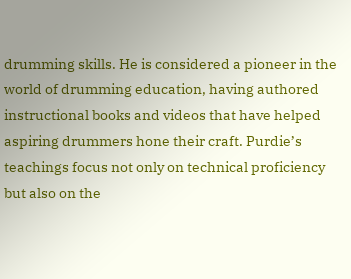drumming skills. He is considered a pioneer in the world of drumming education, having authored instructional books and videos that have helped aspiring drummers hone their craft. Purdie’s teachings focus not only on technical proficiency but also on the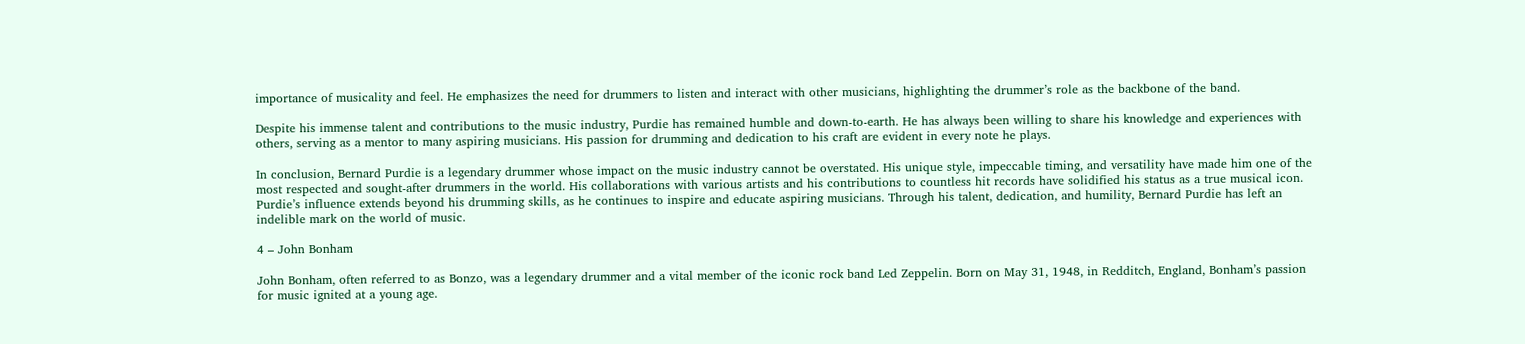importance of musicality and feel. He emphasizes the need for drummers to listen and interact with other musicians, highlighting the drummer’s role as the backbone of the band.

Despite his immense talent and contributions to the music industry, Purdie has remained humble and down-to-earth. He has always been willing to share his knowledge and experiences with others, serving as a mentor to many aspiring musicians. His passion for drumming and dedication to his craft are evident in every note he plays.

In conclusion, Bernard Purdie is a legendary drummer whose impact on the music industry cannot be overstated. His unique style, impeccable timing, and versatility have made him one of the most respected and sought-after drummers in the world. His collaborations with various artists and his contributions to countless hit records have solidified his status as a true musical icon. Purdie’s influence extends beyond his drumming skills, as he continues to inspire and educate aspiring musicians. Through his talent, dedication, and humility, Bernard Purdie has left an indelible mark on the world of music.

4 – John Bonham

John Bonham, often referred to as Bonzo, was a legendary drummer and a vital member of the iconic rock band Led Zeppelin. Born on May 31, 1948, in Redditch, England, Bonham’s passion for music ignited at a young age.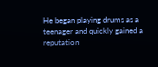He began playing drums as a teenager and quickly gained a reputation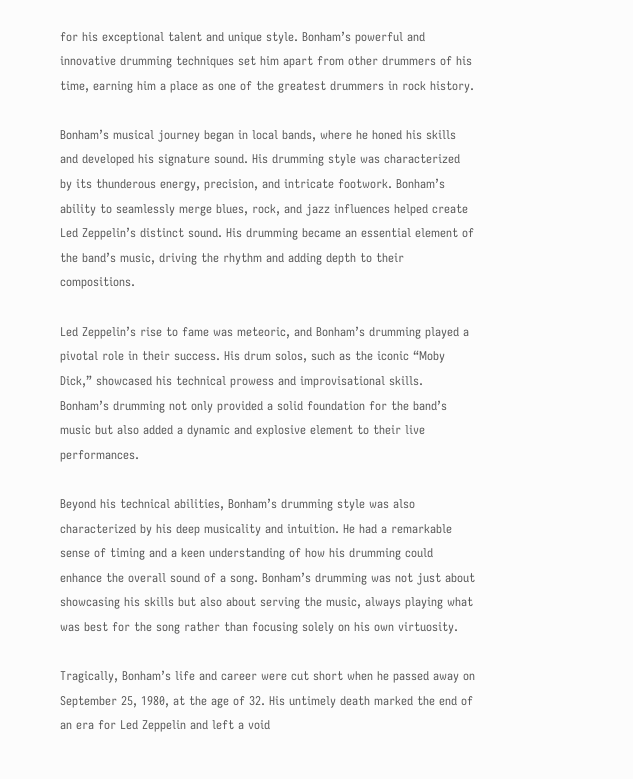for his exceptional talent and unique style. Bonham’s powerful and innovative drumming techniques set him apart from other drummers of his time, earning him a place as one of the greatest drummers in rock history.

Bonham’s musical journey began in local bands, where he honed his skills and developed his signature sound. His drumming style was characterized by its thunderous energy, precision, and intricate footwork. Bonham’s ability to seamlessly merge blues, rock, and jazz influences helped create Led Zeppelin’s distinct sound. His drumming became an essential element of the band’s music, driving the rhythm and adding depth to their compositions.

Led Zeppelin’s rise to fame was meteoric, and Bonham’s drumming played a pivotal role in their success. His drum solos, such as the iconic “Moby Dick,” showcased his technical prowess and improvisational skills. Bonham’s drumming not only provided a solid foundation for the band’s music but also added a dynamic and explosive element to their live performances.

Beyond his technical abilities, Bonham’s drumming style was also characterized by his deep musicality and intuition. He had a remarkable sense of timing and a keen understanding of how his drumming could enhance the overall sound of a song. Bonham’s drumming was not just about showcasing his skills but also about serving the music, always playing what was best for the song rather than focusing solely on his own virtuosity.

Tragically, Bonham’s life and career were cut short when he passed away on September 25, 1980, at the age of 32. His untimely death marked the end of an era for Led Zeppelin and left a void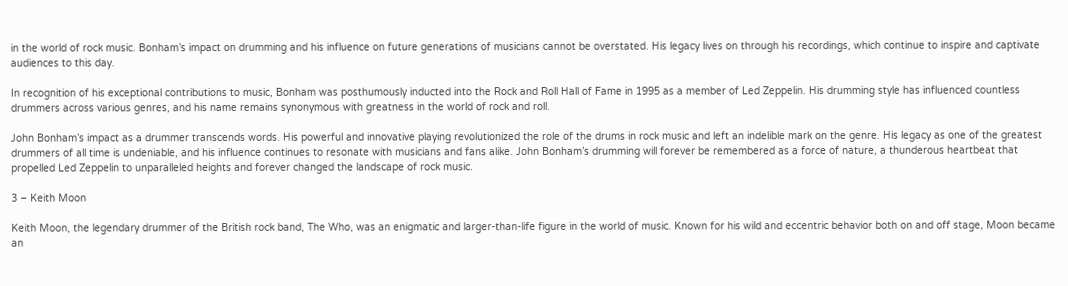in the world of rock music. Bonham’s impact on drumming and his influence on future generations of musicians cannot be overstated. His legacy lives on through his recordings, which continue to inspire and captivate audiences to this day.

In recognition of his exceptional contributions to music, Bonham was posthumously inducted into the Rock and Roll Hall of Fame in 1995 as a member of Led Zeppelin. His drumming style has influenced countless drummers across various genres, and his name remains synonymous with greatness in the world of rock and roll.

John Bonham’s impact as a drummer transcends words. His powerful and innovative playing revolutionized the role of the drums in rock music and left an indelible mark on the genre. His legacy as one of the greatest drummers of all time is undeniable, and his influence continues to resonate with musicians and fans alike. John Bonham’s drumming will forever be remembered as a force of nature, a thunderous heartbeat that propelled Led Zeppelin to unparalleled heights and forever changed the landscape of rock music.

3 – Keith Moon

Keith Moon, the legendary drummer of the British rock band, The Who, was an enigmatic and larger-than-life figure in the world of music. Known for his wild and eccentric behavior both on and off stage, Moon became an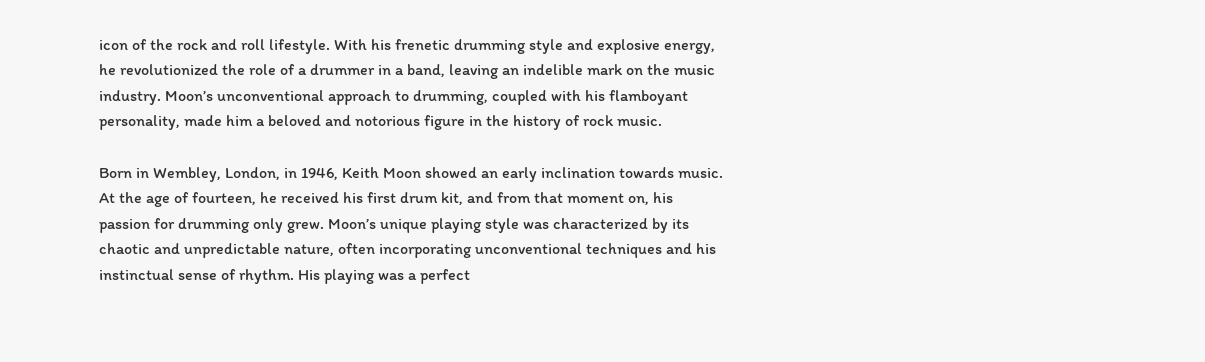icon of the rock and roll lifestyle. With his frenetic drumming style and explosive energy, he revolutionized the role of a drummer in a band, leaving an indelible mark on the music industry. Moon’s unconventional approach to drumming, coupled with his flamboyant personality, made him a beloved and notorious figure in the history of rock music.

Born in Wembley, London, in 1946, Keith Moon showed an early inclination towards music. At the age of fourteen, he received his first drum kit, and from that moment on, his passion for drumming only grew. Moon’s unique playing style was characterized by its chaotic and unpredictable nature, often incorporating unconventional techniques and his instinctual sense of rhythm. His playing was a perfect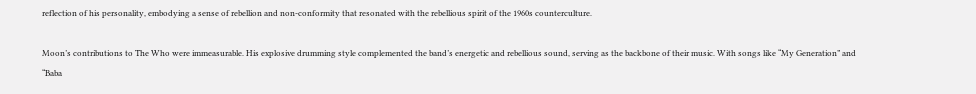reflection of his personality, embodying a sense of rebellion and non-conformity that resonated with the rebellious spirit of the 1960s counterculture.

Moon’s contributions to The Who were immeasurable. His explosive drumming style complemented the band’s energetic and rebellious sound, serving as the backbone of their music. With songs like “My Generation” and “Baba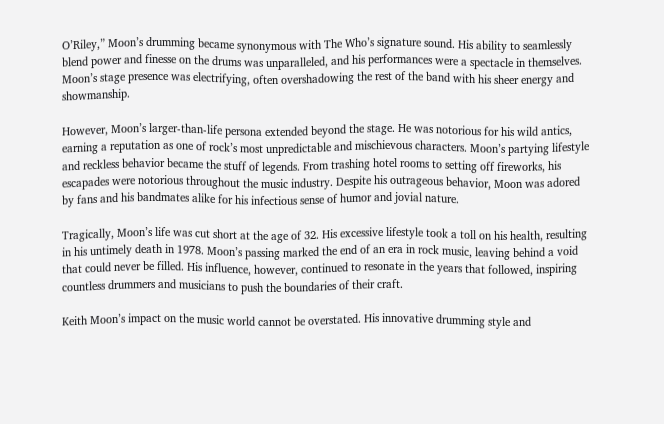O’Riley,” Moon’s drumming became synonymous with The Who’s signature sound. His ability to seamlessly blend power and finesse on the drums was unparalleled, and his performances were a spectacle in themselves. Moon’s stage presence was electrifying, often overshadowing the rest of the band with his sheer energy and showmanship.

However, Moon’s larger-than-life persona extended beyond the stage. He was notorious for his wild antics, earning a reputation as one of rock’s most unpredictable and mischievous characters. Moon’s partying lifestyle and reckless behavior became the stuff of legends. From trashing hotel rooms to setting off fireworks, his escapades were notorious throughout the music industry. Despite his outrageous behavior, Moon was adored by fans and his bandmates alike for his infectious sense of humor and jovial nature.

Tragically, Moon’s life was cut short at the age of 32. His excessive lifestyle took a toll on his health, resulting in his untimely death in 1978. Moon’s passing marked the end of an era in rock music, leaving behind a void that could never be filled. His influence, however, continued to resonate in the years that followed, inspiring countless drummers and musicians to push the boundaries of their craft.

Keith Moon’s impact on the music world cannot be overstated. His innovative drumming style and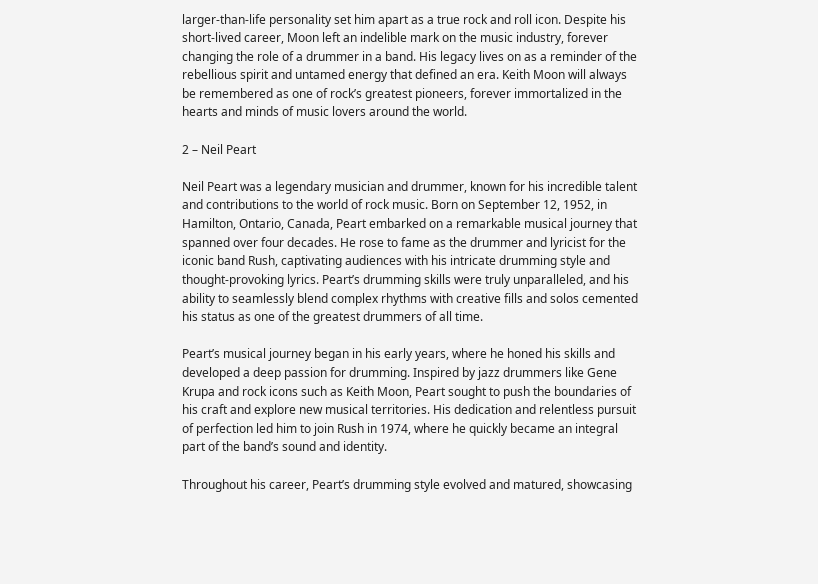larger-than-life personality set him apart as a true rock and roll icon. Despite his short-lived career, Moon left an indelible mark on the music industry, forever changing the role of a drummer in a band. His legacy lives on as a reminder of the rebellious spirit and untamed energy that defined an era. Keith Moon will always be remembered as one of rock’s greatest pioneers, forever immortalized in the hearts and minds of music lovers around the world.

2 – Neil Peart

Neil Peart was a legendary musician and drummer, known for his incredible talent and contributions to the world of rock music. Born on September 12, 1952, in Hamilton, Ontario, Canada, Peart embarked on a remarkable musical journey that spanned over four decades. He rose to fame as the drummer and lyricist for the iconic band Rush, captivating audiences with his intricate drumming style and thought-provoking lyrics. Peart’s drumming skills were truly unparalleled, and his ability to seamlessly blend complex rhythms with creative fills and solos cemented his status as one of the greatest drummers of all time.

Peart’s musical journey began in his early years, where he honed his skills and developed a deep passion for drumming. Inspired by jazz drummers like Gene Krupa and rock icons such as Keith Moon, Peart sought to push the boundaries of his craft and explore new musical territories. His dedication and relentless pursuit of perfection led him to join Rush in 1974, where he quickly became an integral part of the band’s sound and identity.

Throughout his career, Peart’s drumming style evolved and matured, showcasing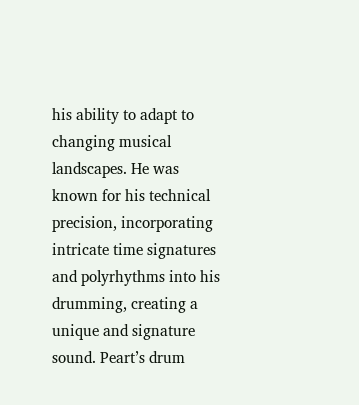his ability to adapt to changing musical landscapes. He was known for his technical precision, incorporating intricate time signatures and polyrhythms into his drumming, creating a unique and signature sound. Peart’s drum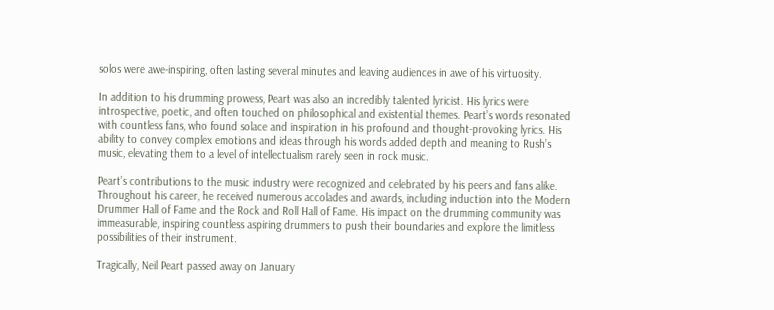solos were awe-inspiring, often lasting several minutes and leaving audiences in awe of his virtuosity.

In addition to his drumming prowess, Peart was also an incredibly talented lyricist. His lyrics were introspective, poetic, and often touched on philosophical and existential themes. Peart’s words resonated with countless fans, who found solace and inspiration in his profound and thought-provoking lyrics. His ability to convey complex emotions and ideas through his words added depth and meaning to Rush’s music, elevating them to a level of intellectualism rarely seen in rock music.

Peart’s contributions to the music industry were recognized and celebrated by his peers and fans alike. Throughout his career, he received numerous accolades and awards, including induction into the Modern Drummer Hall of Fame and the Rock and Roll Hall of Fame. His impact on the drumming community was immeasurable, inspiring countless aspiring drummers to push their boundaries and explore the limitless possibilities of their instrument.

Tragically, Neil Peart passed away on January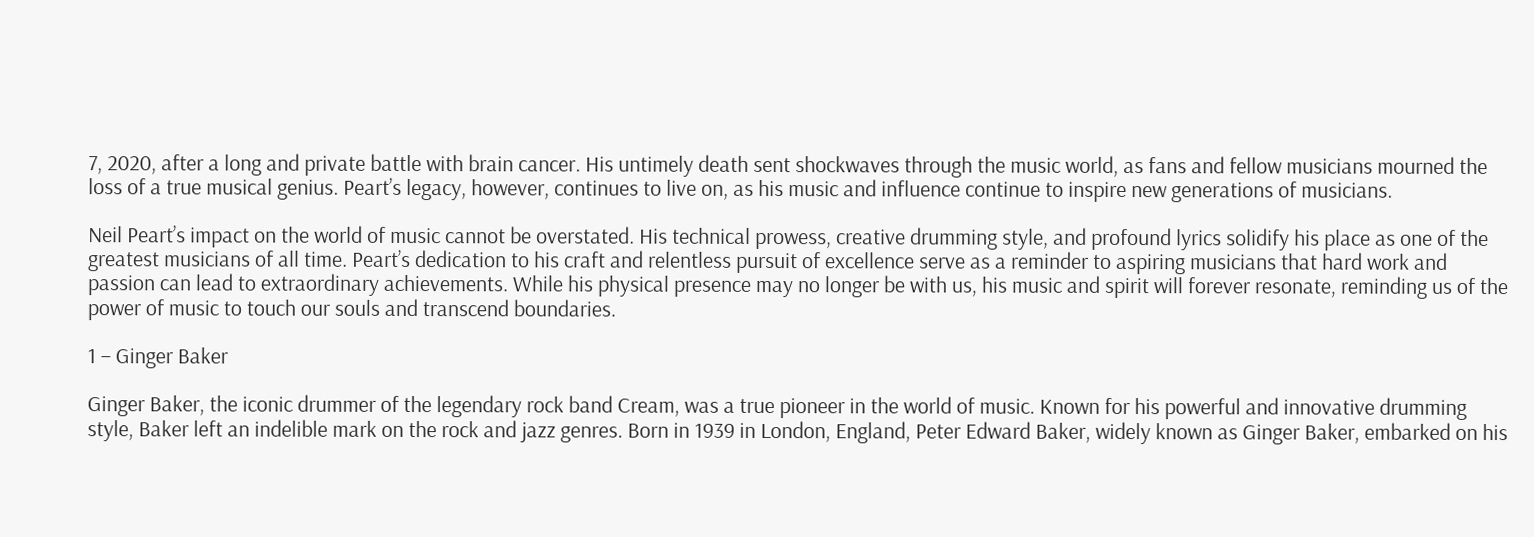7, 2020, after a long and private battle with brain cancer. His untimely death sent shockwaves through the music world, as fans and fellow musicians mourned the loss of a true musical genius. Peart’s legacy, however, continues to live on, as his music and influence continue to inspire new generations of musicians.

Neil Peart’s impact on the world of music cannot be overstated. His technical prowess, creative drumming style, and profound lyrics solidify his place as one of the greatest musicians of all time. Peart’s dedication to his craft and relentless pursuit of excellence serve as a reminder to aspiring musicians that hard work and passion can lead to extraordinary achievements. While his physical presence may no longer be with us, his music and spirit will forever resonate, reminding us of the power of music to touch our souls and transcend boundaries.

1 – Ginger Baker

Ginger Baker, the iconic drummer of the legendary rock band Cream, was a true pioneer in the world of music. Known for his powerful and innovative drumming style, Baker left an indelible mark on the rock and jazz genres. Born in 1939 in London, England, Peter Edward Baker, widely known as Ginger Baker, embarked on his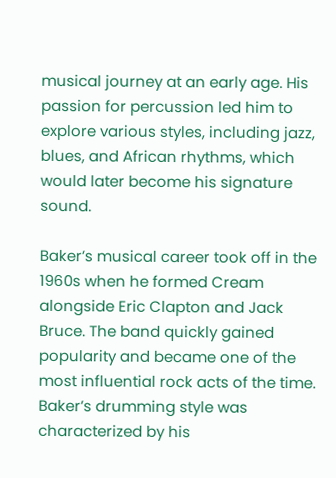musical journey at an early age. His passion for percussion led him to explore various styles, including jazz, blues, and African rhythms, which would later become his signature sound.

Baker’s musical career took off in the 1960s when he formed Cream alongside Eric Clapton and Jack Bruce. The band quickly gained popularity and became one of the most influential rock acts of the time. Baker’s drumming style was characterized by his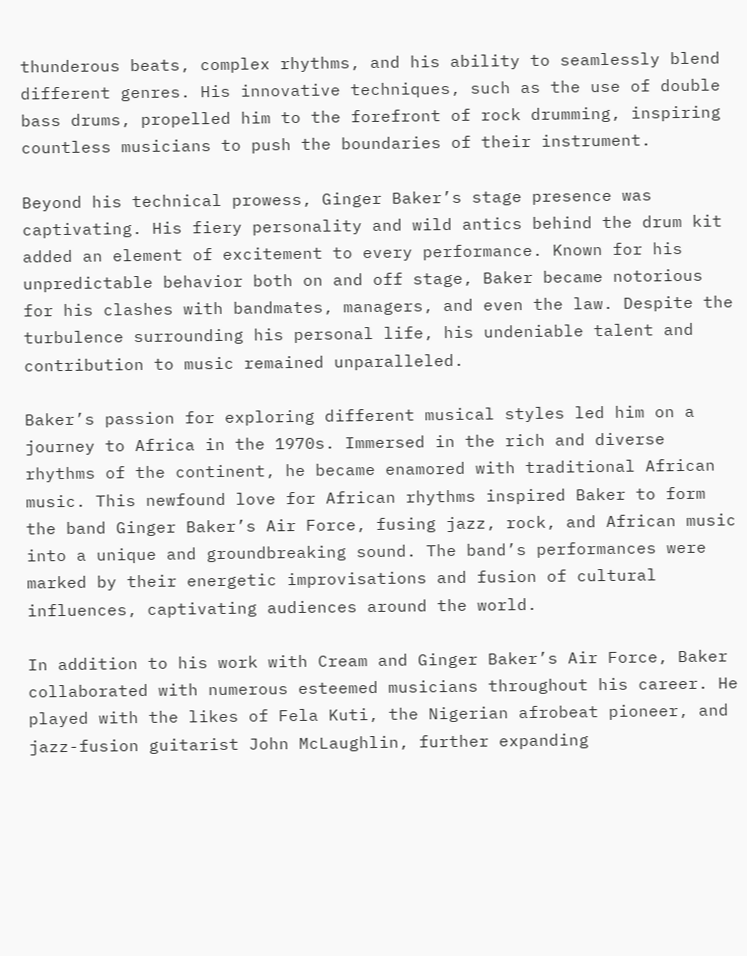thunderous beats, complex rhythms, and his ability to seamlessly blend different genres. His innovative techniques, such as the use of double bass drums, propelled him to the forefront of rock drumming, inspiring countless musicians to push the boundaries of their instrument.

Beyond his technical prowess, Ginger Baker’s stage presence was captivating. His fiery personality and wild antics behind the drum kit added an element of excitement to every performance. Known for his unpredictable behavior both on and off stage, Baker became notorious for his clashes with bandmates, managers, and even the law. Despite the turbulence surrounding his personal life, his undeniable talent and contribution to music remained unparalleled.

Baker’s passion for exploring different musical styles led him on a journey to Africa in the 1970s. Immersed in the rich and diverse rhythms of the continent, he became enamored with traditional African music. This newfound love for African rhythms inspired Baker to form the band Ginger Baker’s Air Force, fusing jazz, rock, and African music into a unique and groundbreaking sound. The band’s performances were marked by their energetic improvisations and fusion of cultural influences, captivating audiences around the world.

In addition to his work with Cream and Ginger Baker’s Air Force, Baker collaborated with numerous esteemed musicians throughout his career. He played with the likes of Fela Kuti, the Nigerian afrobeat pioneer, and jazz-fusion guitarist John McLaughlin, further expanding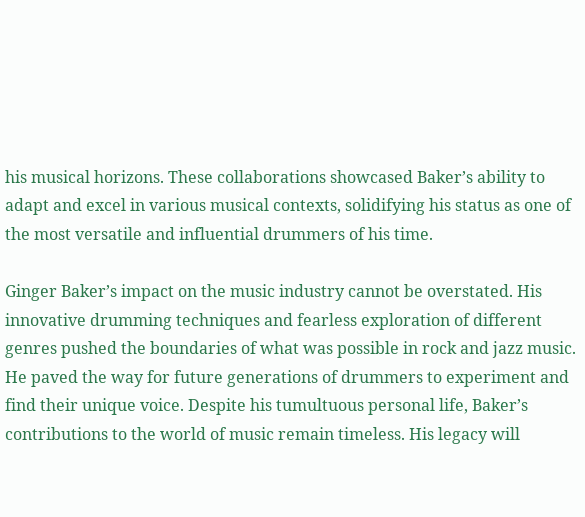his musical horizons. These collaborations showcased Baker’s ability to adapt and excel in various musical contexts, solidifying his status as one of the most versatile and influential drummers of his time.

Ginger Baker’s impact on the music industry cannot be overstated. His innovative drumming techniques and fearless exploration of different genres pushed the boundaries of what was possible in rock and jazz music. He paved the way for future generations of drummers to experiment and find their unique voice. Despite his tumultuous personal life, Baker’s contributions to the world of music remain timeless. His legacy will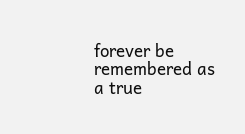forever be remembered as a true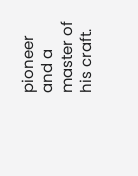pioneer and a master of his craft.